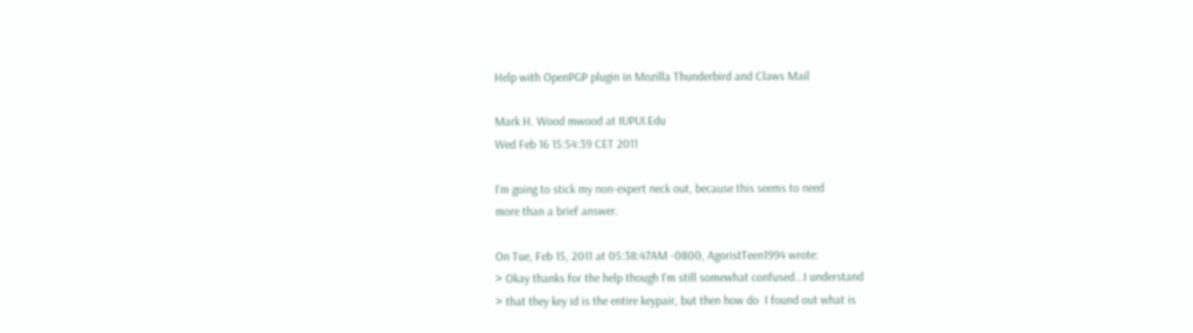Help with OpenPGP plugin in Mozilla Thunderbird and Claws Mail

Mark H. Wood mwood at IUPUI.Edu
Wed Feb 16 15:54:39 CET 2011

I'm going to stick my non-expert neck out, because this seems to need
more than a brief answer.

On Tue, Feb 15, 2011 at 05:38:47AM -0800, AgoristTeen1994 wrote:
> Okay thanks for the help though I'm still somewhat confused...I understand
> that they key id is the entire keypair, but then how do  I found out what is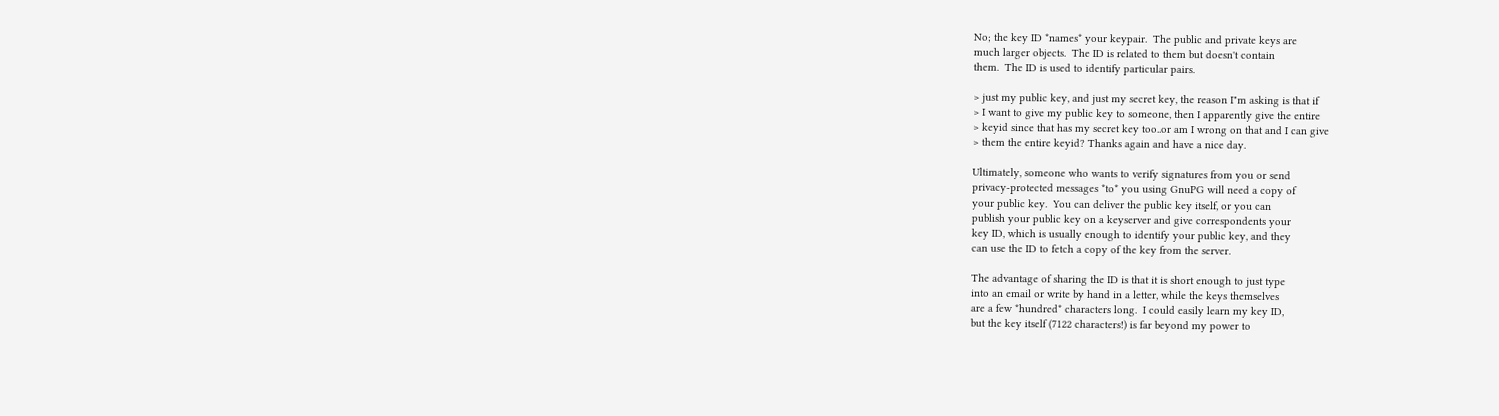No; the key ID *names* your keypair.  The public and private keys are
much larger objects.  The ID is related to them but doesn't contain
them.  The ID is used to identify particular pairs.

> just my public key, and just my secret key, the reason I"m asking is that if
> I want to give my public key to someone, then I apparently give the entire
> keyid since that has my secret key too..or am I wrong on that and I can give
> them the entire keyid? Thanks again and have a nice day.

Ultimately, someone who wants to verify signatures from you or send
privacy-protected messages *to* you using GnuPG will need a copy of
your public key.  You can deliver the public key itself, or you can
publish your public key on a keyserver and give correspondents your
key ID, which is usually enough to identify your public key, and they
can use the ID to fetch a copy of the key from the server.

The advantage of sharing the ID is that it is short enough to just type
into an email or write by hand in a letter, while the keys themselves
are a few *hundred* characters long.  I could easily learn my key ID,
but the key itself (7122 characters!) is far beyond my power to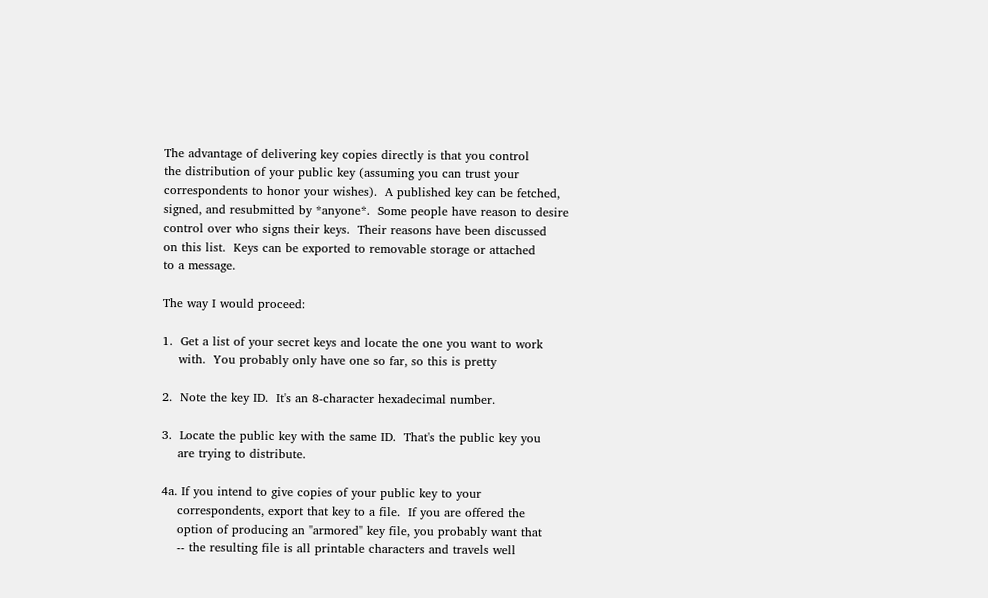The advantage of delivering key copies directly is that you control
the distribution of your public key (assuming you can trust your
correspondents to honor your wishes).  A published key can be fetched,
signed, and resubmitted by *anyone*.  Some people have reason to desire
control over who signs their keys.  Their reasons have been discussed
on this list.  Keys can be exported to removable storage or attached
to a message.

The way I would proceed:

1.  Get a list of your secret keys and locate the one you want to work
    with.  You probably only have one so far, so this is pretty

2.  Note the key ID.  It's an 8-character hexadecimal number.

3.  Locate the public key with the same ID.  That's the public key you
    are trying to distribute.

4a. If you intend to give copies of your public key to your
    correspondents, export that key to a file.  If you are offered the
    option of producing an "armored" key file, you probably want that
    -- the resulting file is all printable characters and travels well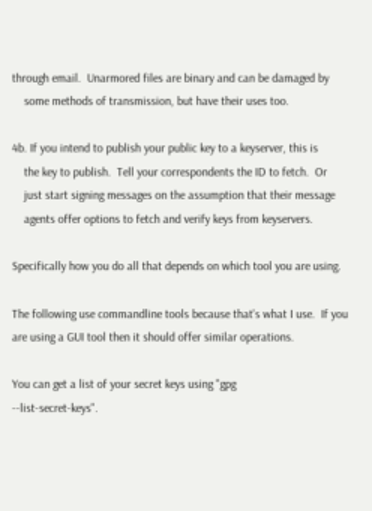through email.  Unarmored files are binary and can be damaged by
    some methods of transmission, but have their uses too.

4b. If you intend to publish your public key to a keyserver, this is
    the key to publish.  Tell your correspondents the ID to fetch.  Or
    just start signing messages on the assumption that their message
    agents offer options to fetch and verify keys from keyservers.

Specifically how you do all that depends on which tool you are using.

The following use commandline tools because that's what I use.  If you
are using a GUI tool then it should offer similar operations.

You can get a list of your secret keys using "gpg
--list-secret-keys".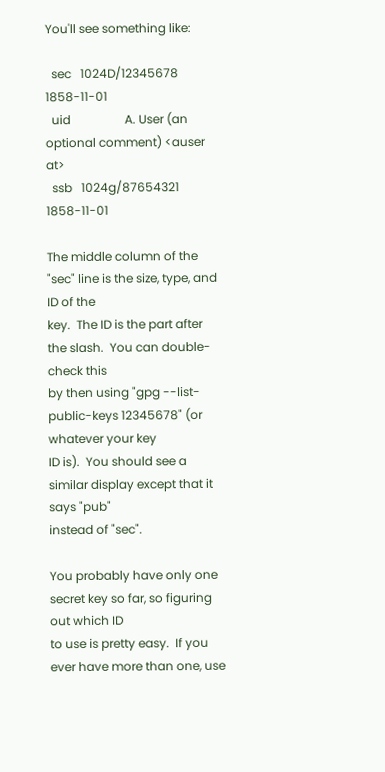You'll see something like:

  sec   1024D/12345678 1858-11-01
  uid                  A. User (an optional comment) <auser at>
  ssb   1024g/87654321 1858-11-01

The middle column of the "sec" line is the size, type, and ID of the
key.  The ID is the part after the slash.  You can double-check this
by then using "gpg --list-public-keys 12345678" (or whatever your key
ID is).  You should see a similar display except that it says "pub"
instead of "sec".

You probably have only one secret key so far, so figuring out which ID
to use is pretty easy.  If you ever have more than one, use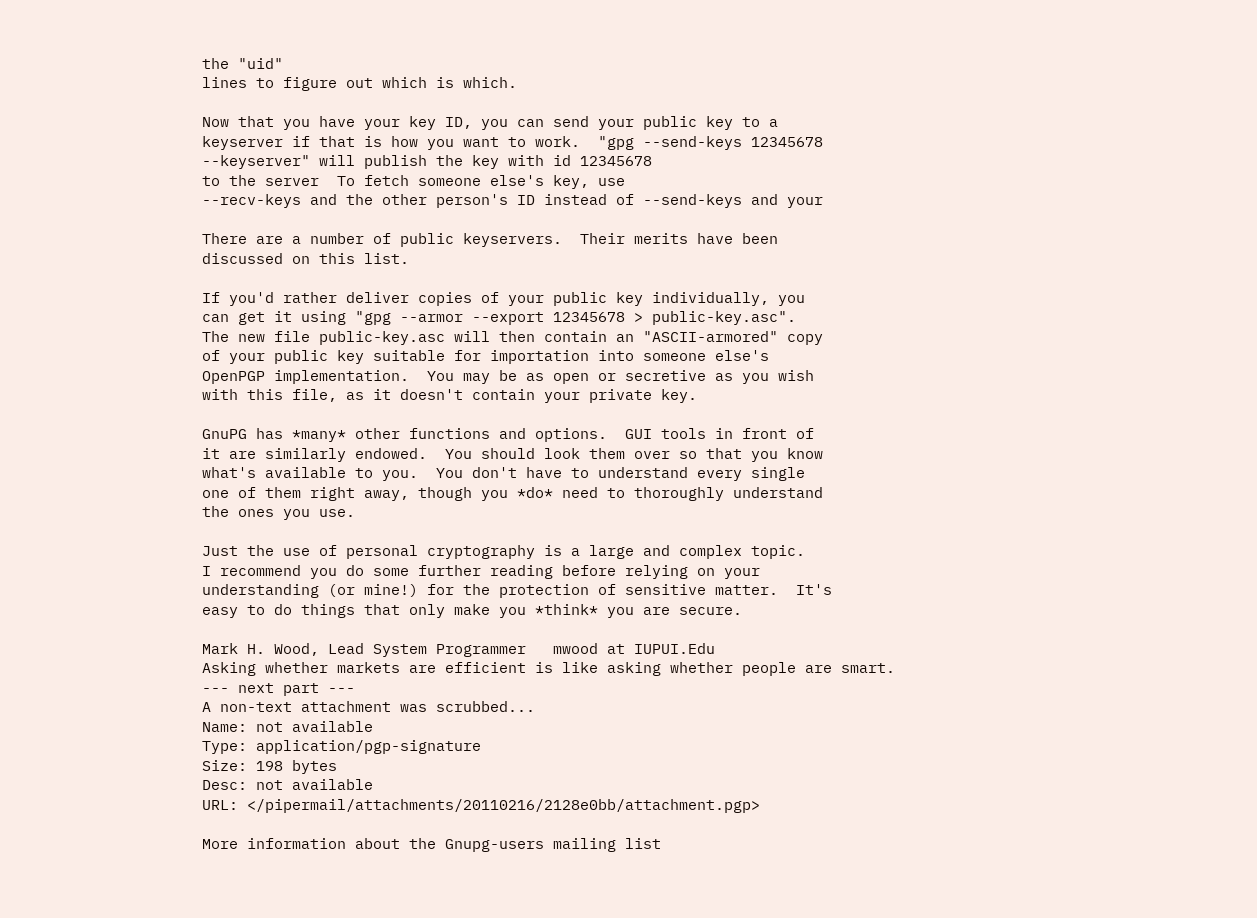the "uid"
lines to figure out which is which.

Now that you have your key ID, you can send your public key to a
keyserver if that is how you want to work.  "gpg --send-keys 12345678
--keyserver" will publish the key with id 12345678
to the server  To fetch someone else's key, use
--recv-keys and the other person's ID instead of --send-keys and your

There are a number of public keyservers.  Their merits have been
discussed on this list.

If you'd rather deliver copies of your public key individually, you
can get it using "gpg --armor --export 12345678 > public-key.asc".
The new file public-key.asc will then contain an "ASCII-armored" copy
of your public key suitable for importation into someone else's
OpenPGP implementation.  You may be as open or secretive as you wish
with this file, as it doesn't contain your private key.

GnuPG has *many* other functions and options.  GUI tools in front of
it are similarly endowed.  You should look them over so that you know
what's available to you.  You don't have to understand every single
one of them right away, though you *do* need to thoroughly understand
the ones you use.

Just the use of personal cryptography is a large and complex topic.
I recommend you do some further reading before relying on your
understanding (or mine!) for the protection of sensitive matter.  It's
easy to do things that only make you *think* you are secure.

Mark H. Wood, Lead System Programmer   mwood at IUPUI.Edu
Asking whether markets are efficient is like asking whether people are smart.
--- next part ---
A non-text attachment was scrubbed...
Name: not available
Type: application/pgp-signature
Size: 198 bytes
Desc: not available
URL: </pipermail/attachments/20110216/2128e0bb/attachment.pgp>

More information about the Gnupg-users mailing list